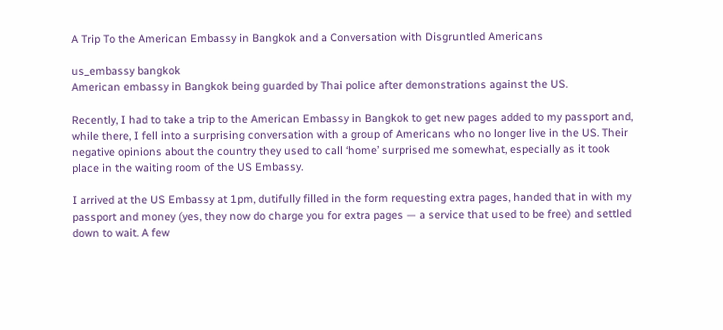A Trip To the American Embassy in Bangkok and a Conversation with Disgruntled Americans

us_embassy bangkok
American embassy in Bangkok being guarded by Thai police after demonstrations against the US.

Recently, I had to take a trip to the American Embassy in Bangkok to get new pages added to my passport and, while there, I fell into a surprising conversation with a group of Americans who no longer live in the US. Their negative opinions about the country they used to call ‘home’ surprised me somewhat, especially as it took place in the waiting room of the US Embassy.

I arrived at the US Embassy at 1pm, dutifully filled in the form requesting extra pages, handed that in with my passport and money (yes, they now do charge you for extra pages — a service that used to be free) and settled down to wait. A few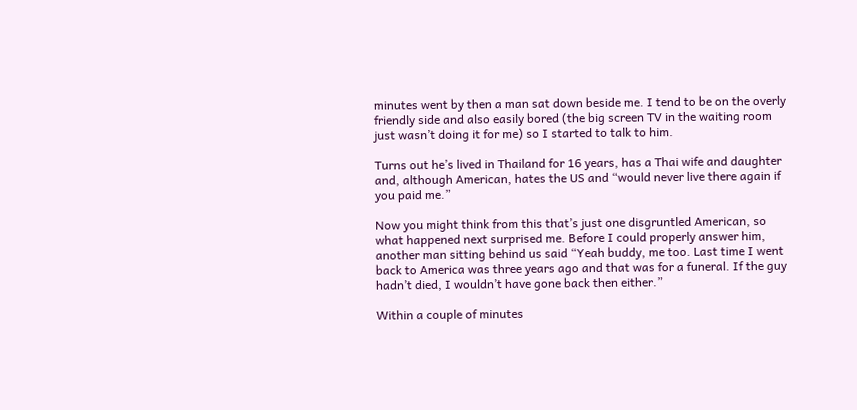minutes went by then a man sat down beside me. I tend to be on the overly friendly side and also easily bored (the big screen TV in the waiting room just wasn’t doing it for me) so I started to talk to him.

Turns out he’s lived in Thailand for 16 years, has a Thai wife and daughter and, although American, hates the US and “would never live there again if you paid me.”

Now you might think from this that’s just one disgruntled American, so what happened next surprised me. Before I could properly answer him, another man sitting behind us said “Yeah buddy, me too. Last time I went back to America was three years ago and that was for a funeral. If the guy hadn’t died, I wouldn’t have gone back then either.”

Within a couple of minutes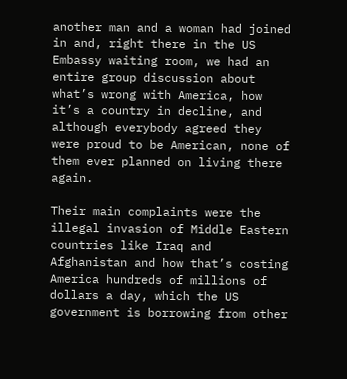another man and a woman had joined in and, right there in the US Embassy waiting room, we had an entire group discussion about what’s wrong with America, how it’s a country in decline, and although everybody agreed they were proud to be American, none of them ever planned on living there again.

Their main complaints were the illegal invasion of Middle Eastern countries like Iraq and Afghanistan and how that’s costing America hundreds of millions of dollars a day, which the US government is borrowing from other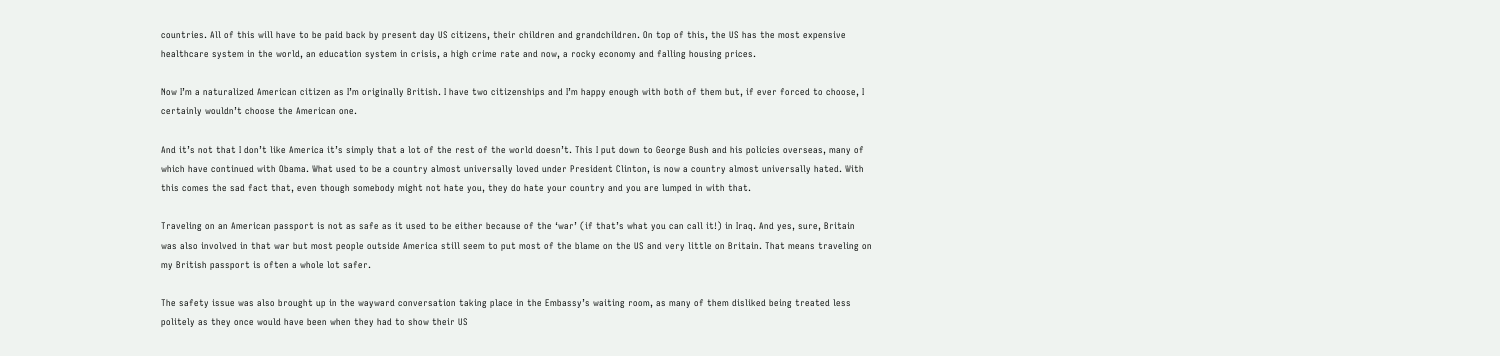countries. All of this will have to be paid back by present day US citizens, their children and grandchildren. On top of this, the US has the most expensive healthcare system in the world, an education system in crisis, a high crime rate and now, a rocky economy and falling housing prices.

Now I’m a naturalized American citizen as I’m originally British. I have two citizenships and I’m happy enough with both of them but, if ever forced to choose, I certainly wouldn’t choose the American one.

And it’s not that I don’t like America it’s simply that a lot of the rest of the world doesn’t. This I put down to George Bush and his policies overseas, many of which have continued with Obama. What used to be a country almost universally loved under President Clinton, is now a country almost universally hated. With this comes the sad fact that, even though somebody might not hate you, they do hate your country and you are lumped in with that.

Traveling on an American passport is not as safe as it used to be either because of the ‘war’ (if that’s what you can call it!) in Iraq. And yes, sure, Britain was also involved in that war but most people outside America still seem to put most of the blame on the US and very little on Britain. That means traveling on my British passport is often a whole lot safer.

The safety issue was also brought up in the wayward conversation taking place in the Embassy’s waiting room, as many of them disliked being treated less politely as they once would have been when they had to show their US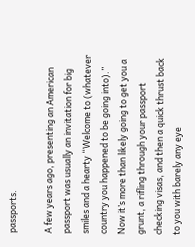passports.

A few years ago, presenting an American passport was usually an invitation for big smiles and a hearty “Welcome to (whatever country you happened to be going into).” Now it’s more than likely going to get you a grunt, a rifling through your passport checking visas, and then a quick thrust back to you with barely any eye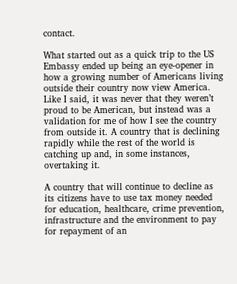contact.

What started out as a quick trip to the US Embassy ended up being an eye-opener in how a growing number of Americans living outside their country now view America. Like I said, it was never that they weren’t proud to be American, but instead was a validation for me of how I see the country from outside it. A country that is declining rapidly while the rest of the world is catching up and, in some instances, overtaking it.

A country that will continue to decline as its citizens have to use tax money needed for education, healthcare, crime prevention, infrastructure and the environment to pay for repayment of an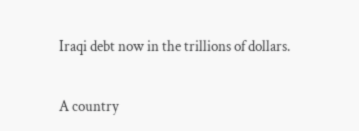Iraqi debt now in the trillions of dollars.

A country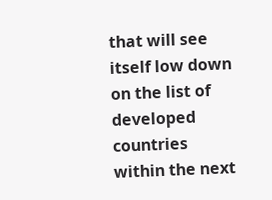that will see itself low down on the list of developed countries within the next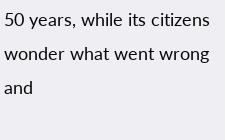50 years, while its citizens wonder what went wrong and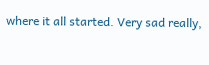where it all started. Very sad really,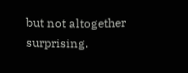but not altogether surprising.